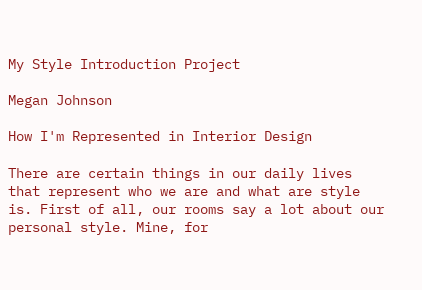My Style Introduction Project

Megan Johnson

How I'm Represented in Interior Design

There are certain things in our daily lives that represent who we are and what are style is. First of all, our rooms say a lot about our personal style. Mine, for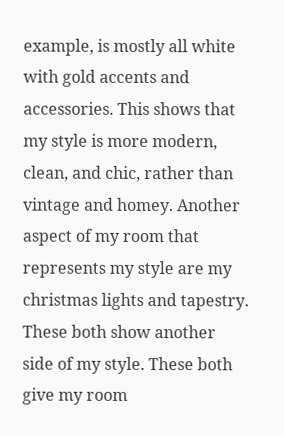example, is mostly all white with gold accents and accessories. This shows that my style is more modern, clean, and chic, rather than vintage and homey. Another aspect of my room that represents my style are my christmas lights and tapestry. These both show another side of my style. These both give my room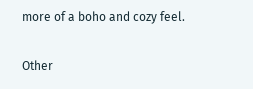more of a boho and cozy feel.

Other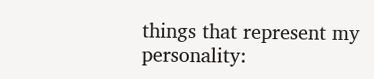things that represent my personality: